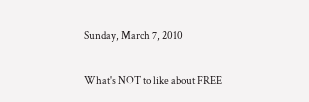Sunday, March 7, 2010

What's NOT to like about FREE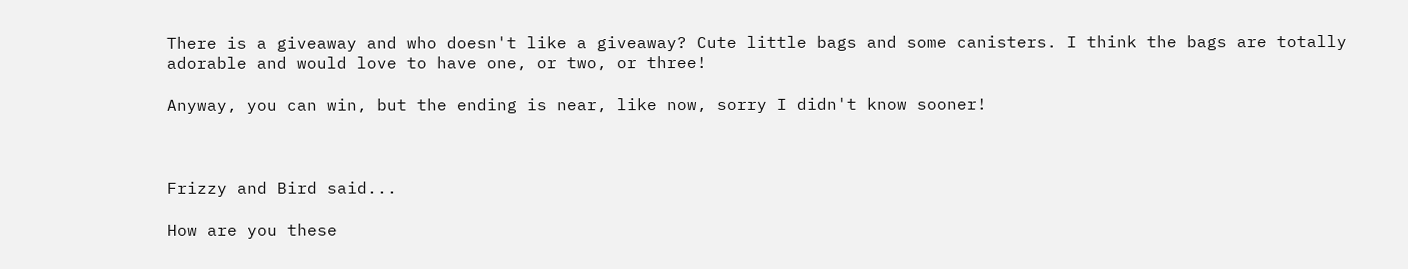There is a giveaway and who doesn't like a giveaway? Cute little bags and some canisters. I think the bags are totally adorable and would love to have one, or two, or three!

Anyway, you can win, but the ending is near, like now, sorry I didn't know sooner!



Frizzy and Bird said...

How are you these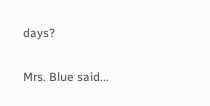days?

Mrs. Blue said...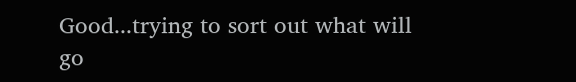Good...trying to sort out what will go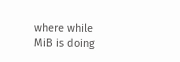where while MiB is doing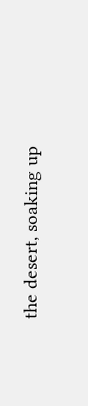the desert, soaking up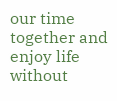our time together and enjoy life without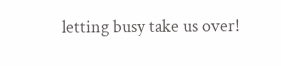letting busy take us over!